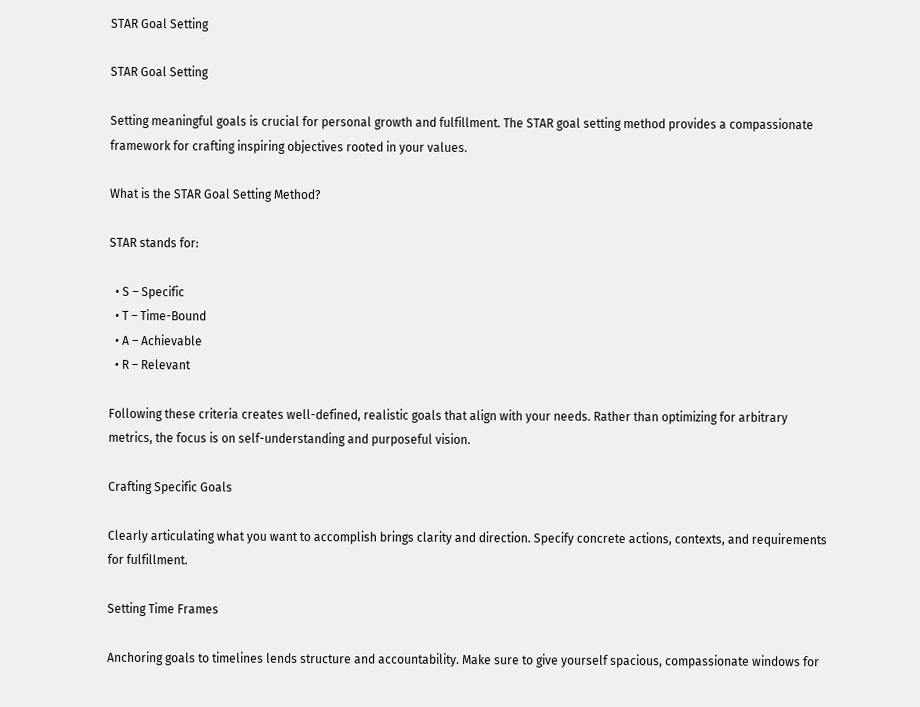STAR Goal Setting

STAR Goal Setting

Setting meaningful goals is crucial for personal growth and fulfillment. The STAR goal setting method provides a compassionate framework for crafting inspiring objectives rooted in your values.

What is the STAR Goal Setting Method?

STAR stands for:

  • S – Specific
  • T – Time-Bound
  • A – Achievable
  • R – Relevant

Following these criteria creates well-defined, realistic goals that align with your needs. Rather than optimizing for arbitrary metrics, the focus is on self-understanding and purposeful vision.

Crafting Specific Goals

Clearly articulating what you want to accomplish brings clarity and direction. Specify concrete actions, contexts, and requirements for fulfillment.

Setting Time Frames

Anchoring goals to timelines lends structure and accountability. Make sure to give yourself spacious, compassionate windows for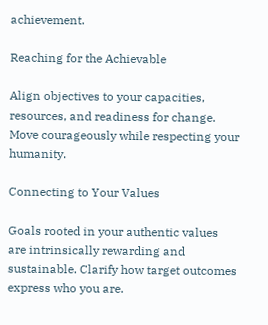achievement.

Reaching for the Achievable

Align objectives to your capacities, resources, and readiness for change. Move courageously while respecting your humanity.

Connecting to Your Values

Goals rooted in your authentic values are intrinsically rewarding and sustainable. Clarify how target outcomes express who you are.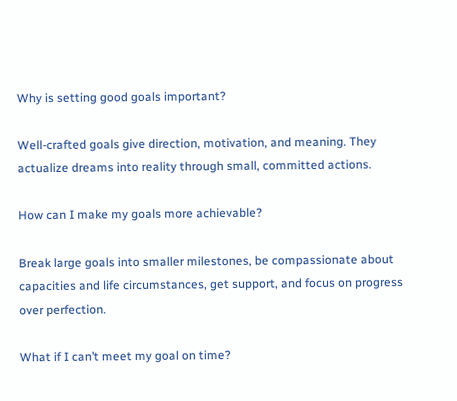Why is setting good goals important?

Well-crafted goals give direction, motivation, and meaning. They actualize dreams into reality through small, committed actions.

How can I make my goals more achievable?

Break large goals into smaller milestones, be compassionate about capacities and life circumstances, get support, and focus on progress over perfection.

What if I can’t meet my goal on time?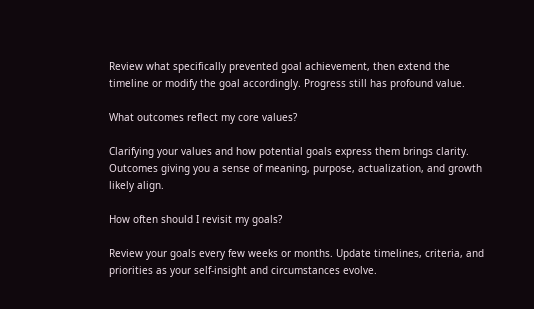Review what specifically prevented goal achievement, then extend the timeline or modify the goal accordingly. Progress still has profound value.

What outcomes reflect my core values?

Clarifying your values and how potential goals express them brings clarity. Outcomes giving you a sense of meaning, purpose, actualization, and growth likely align.

How often should I revisit my goals?

Review your goals every few weeks or months. Update timelines, criteria, and priorities as your self-insight and circumstances evolve.